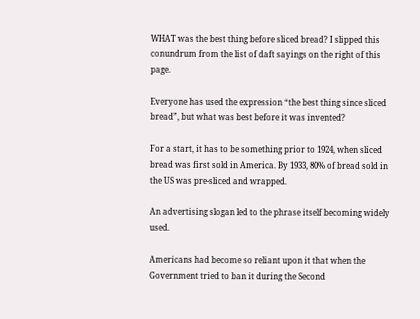WHAT was the best thing before sliced bread? I slipped this conundrum from the list of daft sayings on the right of this page.

Everyone has used the expression “the best thing since sliced bread”, but what was best before it was invented?

For a start, it has to be something prior to 1924, when sliced bread was first sold in America. By 1933, 80% of bread sold in the US was pre-sliced and wrapped.

An advertising slogan led to the phrase itself becoming widely used.

Americans had become so reliant upon it that when the Government tried to ban it during the Second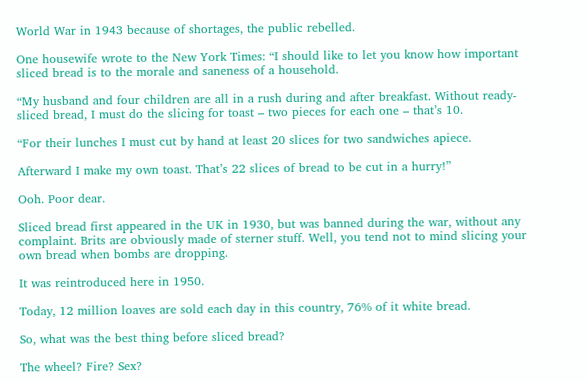World War in 1943 because of shortages, the public rebelled.

One housewife wrote to the New York Times: “I should like to let you know how important sliced bread is to the morale and saneness of a household.

“My husband and four children are all in a rush during and after breakfast. Without ready-sliced bread, I must do the slicing for toast – two pieces for each one – that’s 10.

“For their lunches I must cut by hand at least 20 slices for two sandwiches apiece.

Afterward I make my own toast. That’s 22 slices of bread to be cut in a hurry!”

Ooh. Poor dear.

Sliced bread first appeared in the UK in 1930, but was banned during the war, without any complaint. Brits are obviously made of sterner stuff. Well, you tend not to mind slicing your own bread when bombs are dropping.

It was reintroduced here in 1950.

Today, 12 million loaves are sold each day in this country, 76% of it white bread.

So, what was the best thing before sliced bread?

The wheel? Fire? Sex?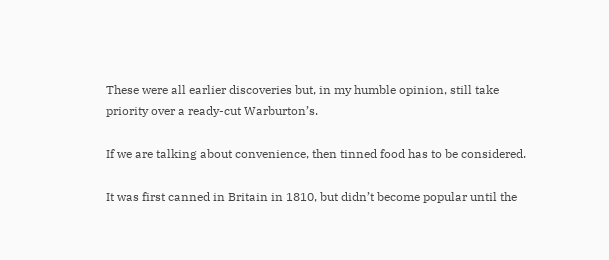These were all earlier discoveries but, in my humble opinion, still take priority over a ready-cut Warburton’s.

If we are talking about convenience, then tinned food has to be considered.

It was first canned in Britain in 1810, but didn’t become popular until the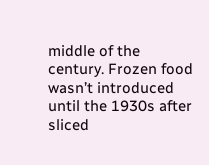middle of the century. Frozen food wasn’t introduced until the 1930s after sliced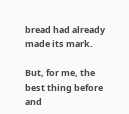bread had already made its mark.

But, for me, the best thing before and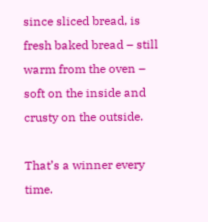since sliced bread, is fresh baked bread – still warm from the oven – soft on the inside and crusty on the outside.

That’s a winner every time.